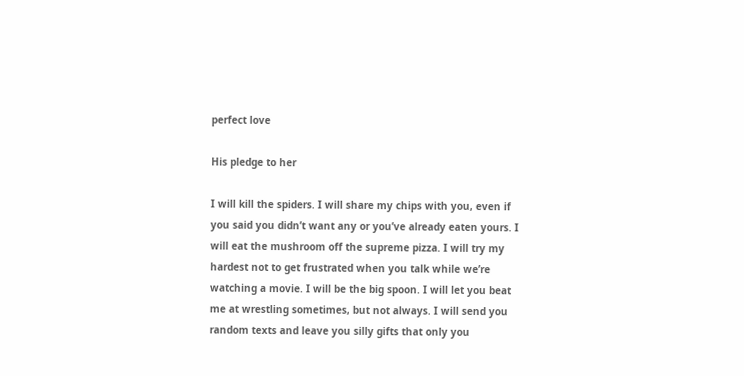perfect love

His pledge to her

I will kill the spiders. I will share my chips with you, even if you said you didn’t want any or you’ve already eaten yours. I will eat the mushroom off the supreme pizza. I will try my hardest not to get frustrated when you talk while we’re watching a movie. I will be the big spoon. I will let you beat me at wrestling sometimes, but not always. I will send you random texts and leave you silly gifts that only you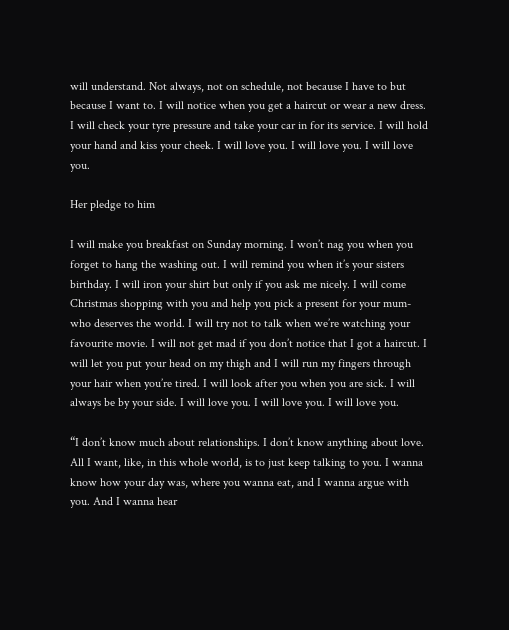will understand. Not always, not on schedule, not because I have to but because I want to. I will notice when you get a haircut or wear a new dress. I will check your tyre pressure and take your car in for its service. I will hold your hand and kiss your cheek. I will love you. I will love you. I will love you.

Her pledge to him

I will make you breakfast on Sunday morning. I won’t nag you when you forget to hang the washing out. I will remind you when it’s your sisters birthday. I will iron your shirt but only if you ask me nicely. I will come Christmas shopping with you and help you pick a present for your mum- who deserves the world. I will try not to talk when we’re watching your favourite movie. I will not get mad if you don’t notice that I got a haircut. I will let you put your head on my thigh and I will run my fingers through your hair when you’re tired. I will look after you when you are sick. I will always be by your side. I will love you. I will love you. I will love you.

“I don’t know much about relationships. I don’t know anything about love. All I want, like, in this whole world, is to just keep talking to you. I wanna know how your day was, where you wanna eat, and I wanna argue with you. And I wanna hear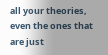all your theories, even the ones that are just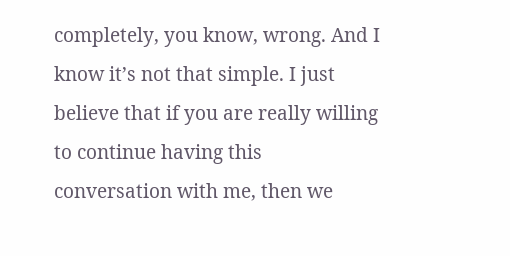completely, you know, wrong. And I know it’s not that simple. I just believe that if you are really willing to continue having this conversation with me, then we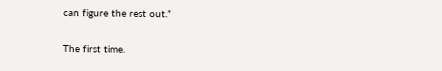can figure the rest out.”

The first time.